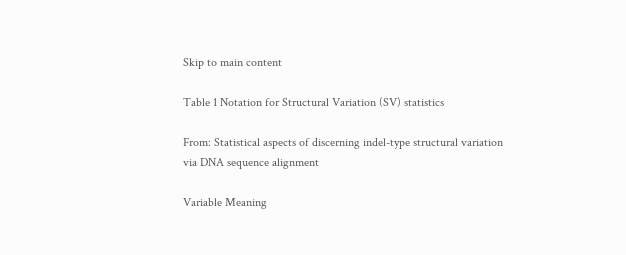Skip to main content

Table 1 Notation for Structural Variation (SV) statistics

From: Statistical aspects of discerning indel-type structural variation via DNA sequence alignment

Variable Meaning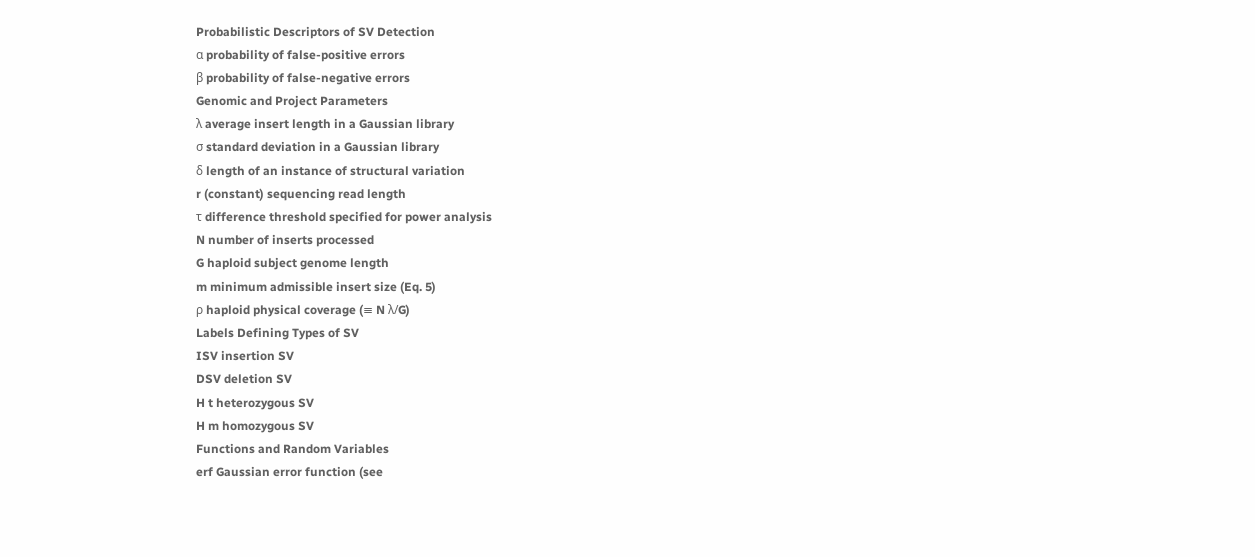Probabilistic Descriptors of SV Detection
α probability of false-positive errors
β probability of false-negative errors
Genomic and Project Parameters
λ average insert length in a Gaussian library
σ standard deviation in a Gaussian library
δ length of an instance of structural variation
r (constant) sequencing read length
τ difference threshold specified for power analysis
N number of inserts processed
G haploid subject genome length
m minimum admissible insert size (Eq. 5)
ρ haploid physical coverage (≡ N λ/G)
Labels Defining Types of SV
ISV insertion SV
DSV deletion SV
H t heterozygous SV
H m homozygous SV
Functions and Random Variables
erf Gaussian error function (see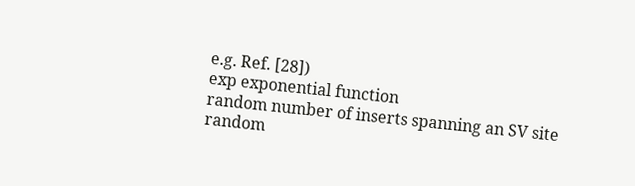e.g. Ref. [28])
exp exponential function
random number of inserts spanning an SV site
random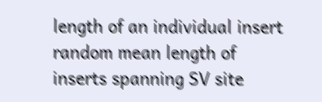length of an individual insert
random mean length of inserts spanning SV site